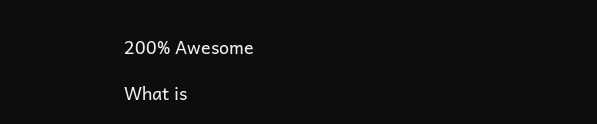200% Awesome

What is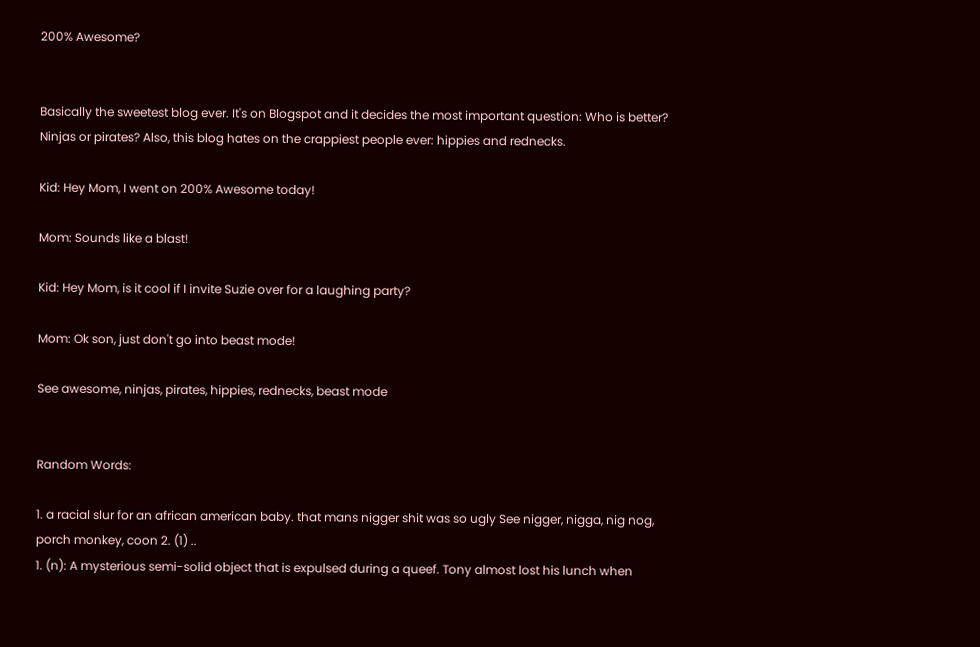200% Awesome?


Basically the sweetest blog ever. It's on Blogspot and it decides the most important question: Who is better? Ninjas or pirates? Also, this blog hates on the crappiest people ever: hippies and rednecks.

Kid: Hey Mom, I went on 200% Awesome today!

Mom: Sounds like a blast!

Kid: Hey Mom, is it cool if I invite Suzie over for a laughing party?

Mom: Ok son, just don't go into beast mode!

See awesome, ninjas, pirates, hippies, rednecks, beast mode


Random Words:

1. a racial slur for an african american baby. that mans nigger shit was so ugly See nigger, nigga, nig nog, porch monkey, coon 2. (1) ..
1. (n): A mysterious semi-solid object that is expulsed during a queef. Tony almost lost his lunch when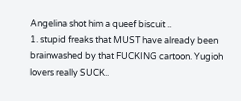Angelina shot him a queef biscuit ..
1. stupid freaks that MUST have already been brainwashed by that FUCKING cartoon. Yugioh lovers really SUCK..